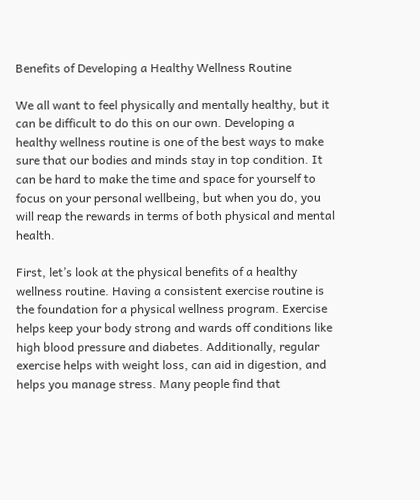Benefits of Developing a Healthy Wellness Routine

We all want to feel physically and mentally healthy, but it can be difficult to do this on our own. Developing a healthy wellness routine is one of the best ways to make sure that our bodies and minds stay in top condition. It can be hard to make the time and space for yourself to focus on your personal wellbeing, but when you do, you will reap the rewards in terms of both physical and mental health.

First, let’s look at the physical benefits of a healthy wellness routine. Having a consistent exercise routine is the foundation for a physical wellness program. Exercise helps keep your body strong and wards off conditions like high blood pressure and diabetes. Additionally, regular exercise helps with weight loss, can aid in digestion, and helps you manage stress. Many people find that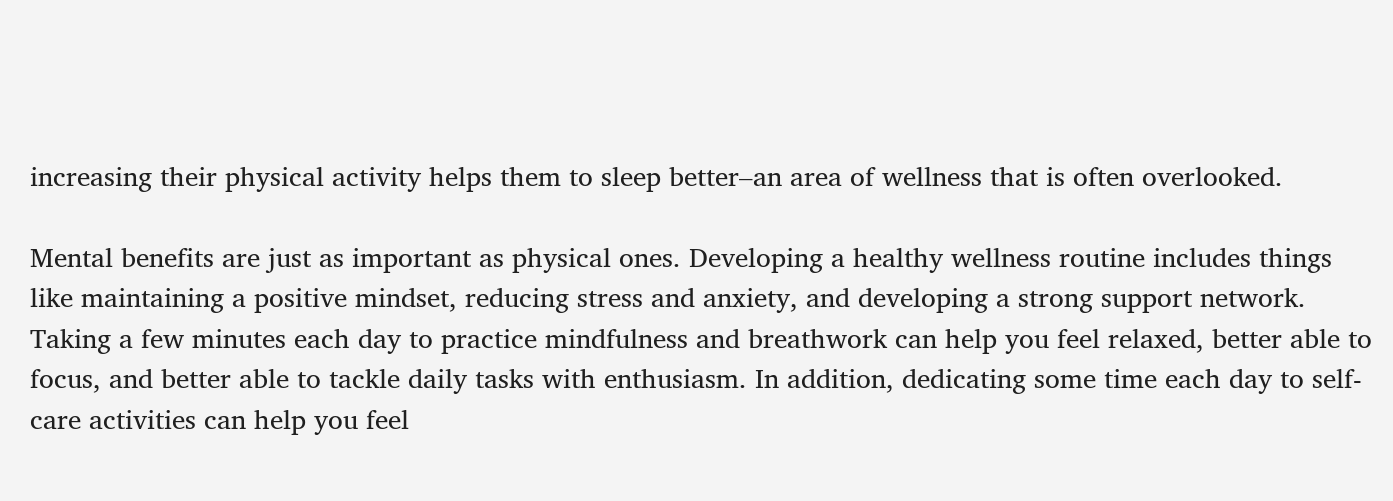increasing their physical activity helps them to sleep better–an area of wellness that is often overlooked.

Mental benefits are just as important as physical ones. Developing a healthy wellness routine includes things like maintaining a positive mindset, reducing stress and anxiety, and developing a strong support network. Taking a few minutes each day to practice mindfulness and breathwork can help you feel relaxed, better able to focus, and better able to tackle daily tasks with enthusiasm. In addition, dedicating some time each day to self-care activities can help you feel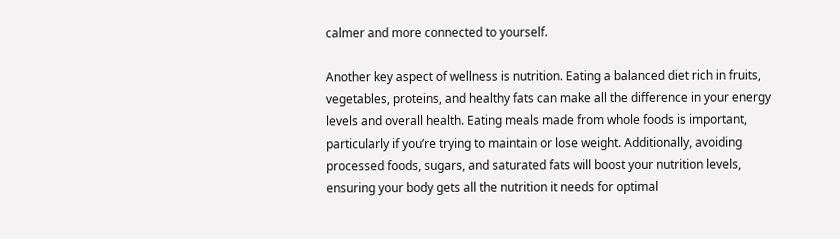calmer and more connected to yourself.

Another key aspect of wellness is nutrition. Eating a balanced diet rich in fruits, vegetables, proteins, and healthy fats can make all the difference in your energy levels and overall health. Eating meals made from whole foods is important, particularly if you’re trying to maintain or lose weight. Additionally, avoiding processed foods, sugars, and saturated fats will boost your nutrition levels, ensuring your body gets all the nutrition it needs for optimal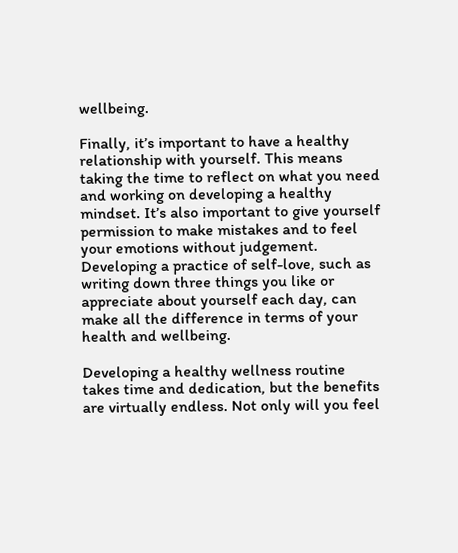wellbeing.

Finally, it’s important to have a healthy relationship with yourself. This means taking the time to reflect on what you need and working on developing a healthy mindset. It’s also important to give yourself permission to make mistakes and to feel your emotions without judgement. Developing a practice of self-love, such as writing down three things you like or appreciate about yourself each day, can make all the difference in terms of your health and wellbeing.

Developing a healthy wellness routine takes time and dedication, but the benefits are virtually endless. Not only will you feel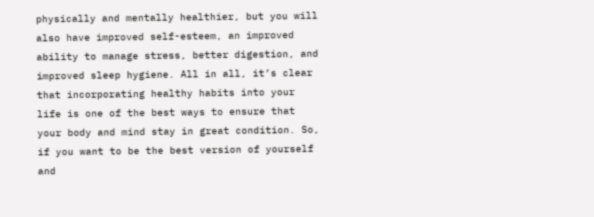physically and mentally healthier, but you will also have improved self-esteem, an improved ability to manage stress, better digestion, and improved sleep hygiene. All in all, it’s clear that incorporating healthy habits into your life is one of the best ways to ensure that your body and mind stay in great condition. So, if you want to be the best version of yourself and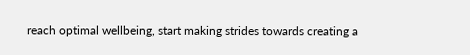reach optimal wellbeing, start making strides towards creating a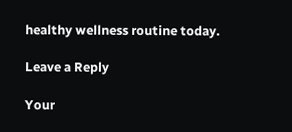healthy wellness routine today.

Leave a Reply

Your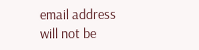email address will not be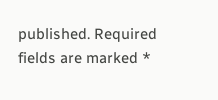published. Required fields are marked *